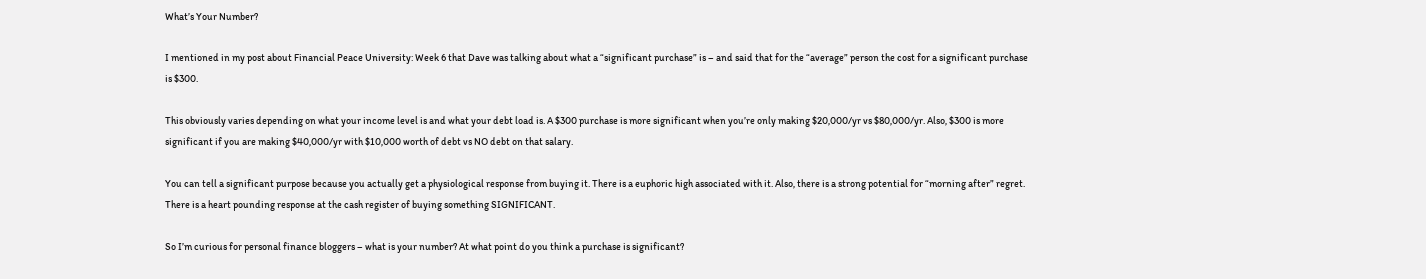What’s Your Number?

I mentioned in my post about Financial Peace University: Week 6 that Dave was talking about what a “significant purchase” is – and said that for the “average” person the cost for a significant purchase is $300.

This obviously varies depending on what your income level is and what your debt load is. A $300 purchase is more significant when you’re only making $20,000/yr vs $80,000/yr. Also, $300 is more significant if you are making $40,000/yr with $10,000 worth of debt vs NO debt on that salary.

You can tell a significant purpose because you actually get a physiological response from buying it. There is a euphoric high associated with it. Also, there is a strong potential for “morning after” regret. There is a heart pounding response at the cash register of buying something SIGNIFICANT.

So I’m curious for personal finance bloggers – what is your number? At what point do you think a purchase is significant?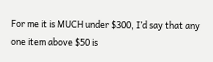For me it is MUCH under $300, I’d say that any one item above $50 is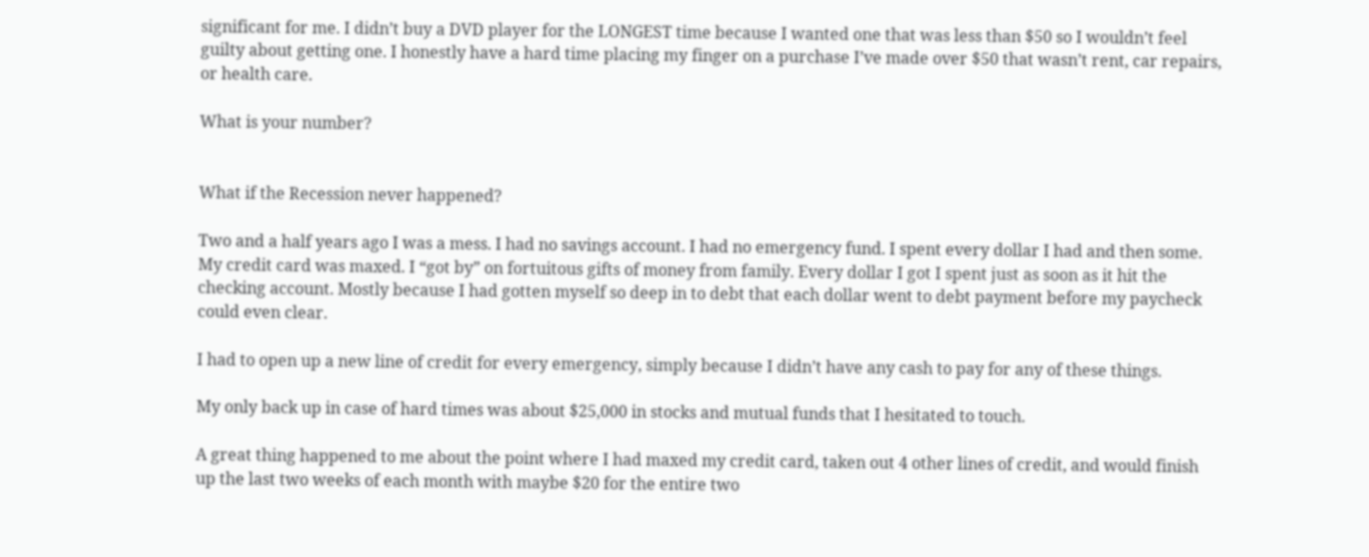significant for me. I didn’t buy a DVD player for the LONGEST time because I wanted one that was less than $50 so I wouldn’t feel guilty about getting one. I honestly have a hard time placing my finger on a purchase I’ve made over $50 that wasn’t rent, car repairs, or health care.

What is your number?


What if the Recession never happened?

Two and a half years ago I was a mess. I had no savings account. I had no emergency fund. I spent every dollar I had and then some. My credit card was maxed. I “got by” on fortuitous gifts of money from family. Every dollar I got I spent just as soon as it hit the checking account. Mostly because I had gotten myself so deep in to debt that each dollar went to debt payment before my paycheck could even clear.

I had to open up a new line of credit for every emergency, simply because I didn’t have any cash to pay for any of these things.

My only back up in case of hard times was about $25,000 in stocks and mutual funds that I hesitated to touch.

A great thing happened to me about the point where I had maxed my credit card, taken out 4 other lines of credit, and would finish up the last two weeks of each month with maybe $20 for the entire two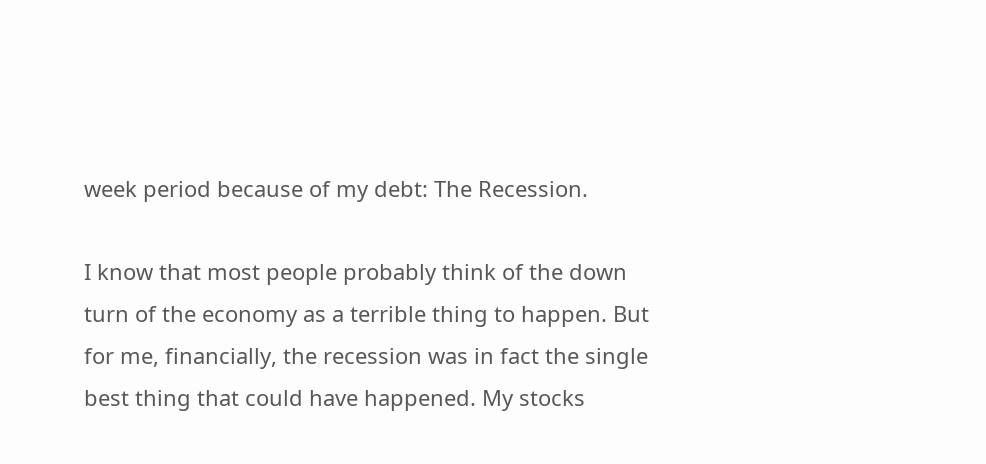week period because of my debt: The Recession.

I know that most people probably think of the down turn of the economy as a terrible thing to happen. But for me, financially, the recession was in fact the single best thing that could have happened. My stocks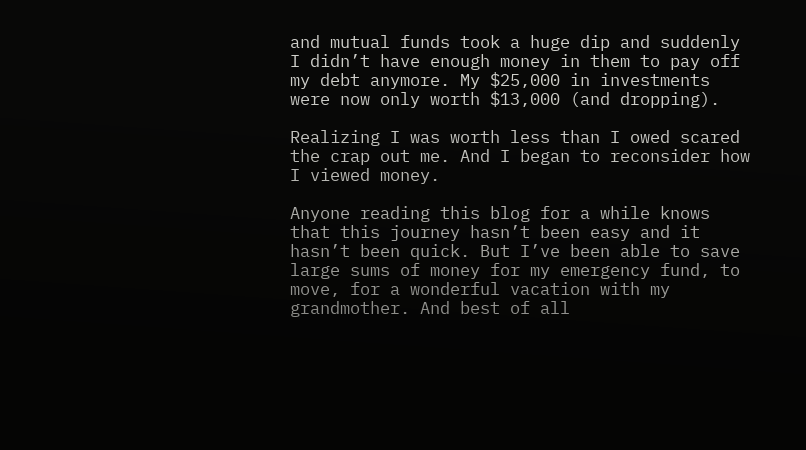and mutual funds took a huge dip and suddenly I didn’t have enough money in them to pay off my debt anymore. My $25,000 in investments were now only worth $13,000 (and dropping).

Realizing I was worth less than I owed scared the crap out me. And I began to reconsider how I viewed money.

Anyone reading this blog for a while knows that this journey hasn’t been easy and it hasn’t been quick. But I’ve been able to save large sums of money for my emergency fund, to move, for a wonderful vacation with my grandmother. And best of all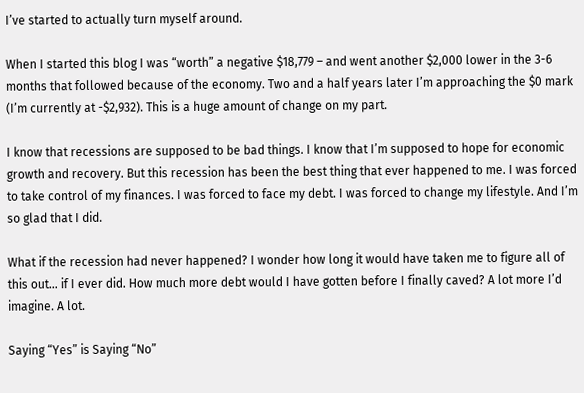I’ve started to actually turn myself around.

When I started this blog I was “worth” a negative $18,779 – and went another $2,000 lower in the 3-6 months that followed because of the economy. Two and a half years later I’m approaching the $0 mark (I’m currently at -$2,932). This is a huge amount of change on my part.

I know that recessions are supposed to be bad things. I know that I’m supposed to hope for economic growth and recovery. But this recession has been the best thing that ever happened to me. I was forced to take control of my finances. I was forced to face my debt. I was forced to change my lifestyle. And I’m so glad that I did.

What if the recession had never happened? I wonder how long it would have taken me to figure all of this out… if I ever did. How much more debt would I have gotten before I finally caved? A lot more I’d imagine. A lot.

Saying “Yes” is Saying “No”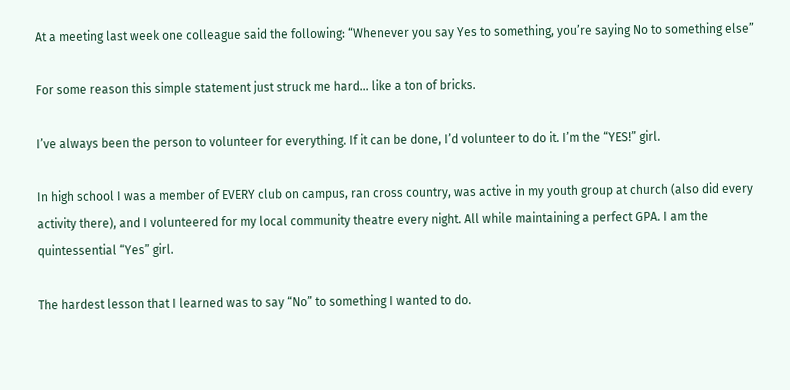At a meeting last week one colleague said the following: “Whenever you say Yes to something, you’re saying No to something else”

For some reason this simple statement just struck me hard… like a ton of bricks.

I’ve always been the person to volunteer for everything. If it can be done, I’d volunteer to do it. I’m the “YES!” girl.

In high school I was a member of EVERY club on campus, ran cross country, was active in my youth group at church (also did every activity there), and I volunteered for my local community theatre every night. All while maintaining a perfect GPA. I am the quintessential “Yes” girl.

The hardest lesson that I learned was to say “No” to something I wanted to do.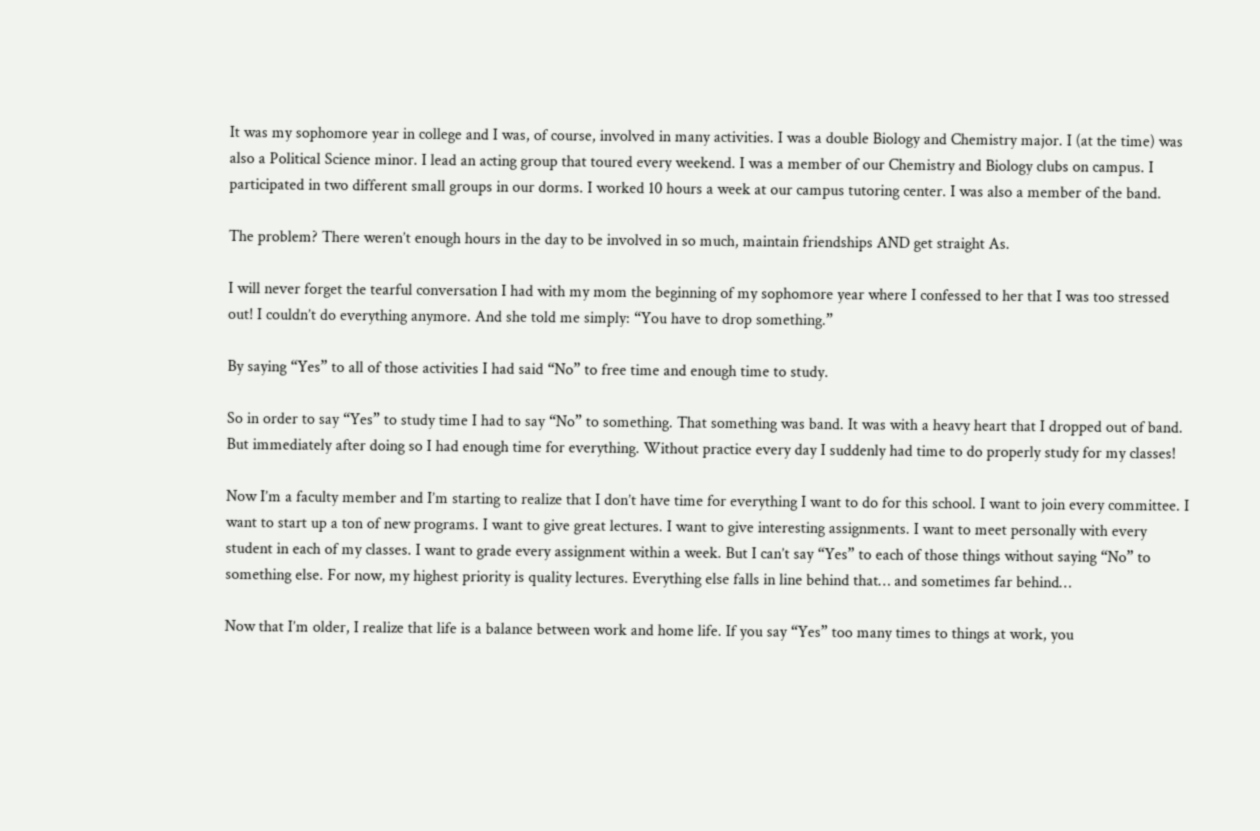It was my sophomore year in college and I was, of course, involved in many activities. I was a double Biology and Chemistry major. I (at the time) was also a Political Science minor. I lead an acting group that toured every weekend. I was a member of our Chemistry and Biology clubs on campus. I participated in two different small groups in our dorms. I worked 10 hours a week at our campus tutoring center. I was also a member of the band.

The problem? There weren’t enough hours in the day to be involved in so much, maintain friendships AND get straight As.

I will never forget the tearful conversation I had with my mom the beginning of my sophomore year where I confessed to her that I was too stressed out! I couldn’t do everything anymore. And she told me simply: “You have to drop something.”

By saying “Yes” to all of those activities I had said “No” to free time and enough time to study.

So in order to say “Yes” to study time I had to say “No” to something. That something was band. It was with a heavy heart that I dropped out of band. But immediately after doing so I had enough time for everything. Without practice every day I suddenly had time to do properly study for my classes!

Now I’m a faculty member and I’m starting to realize that I don’t have time for everything I want to do for this school. I want to join every committee. I want to start up a ton of new programs. I want to give great lectures. I want to give interesting assignments. I want to meet personally with every student in each of my classes. I want to grade every assignment within a week. But I can’t say “Yes” to each of those things without saying “No” to something else. For now, my highest priority is quality lectures. Everything else falls in line behind that… and sometimes far behind…

Now that I’m older, I realize that life is a balance between work and home life. If you say “Yes” too many times to things at work, you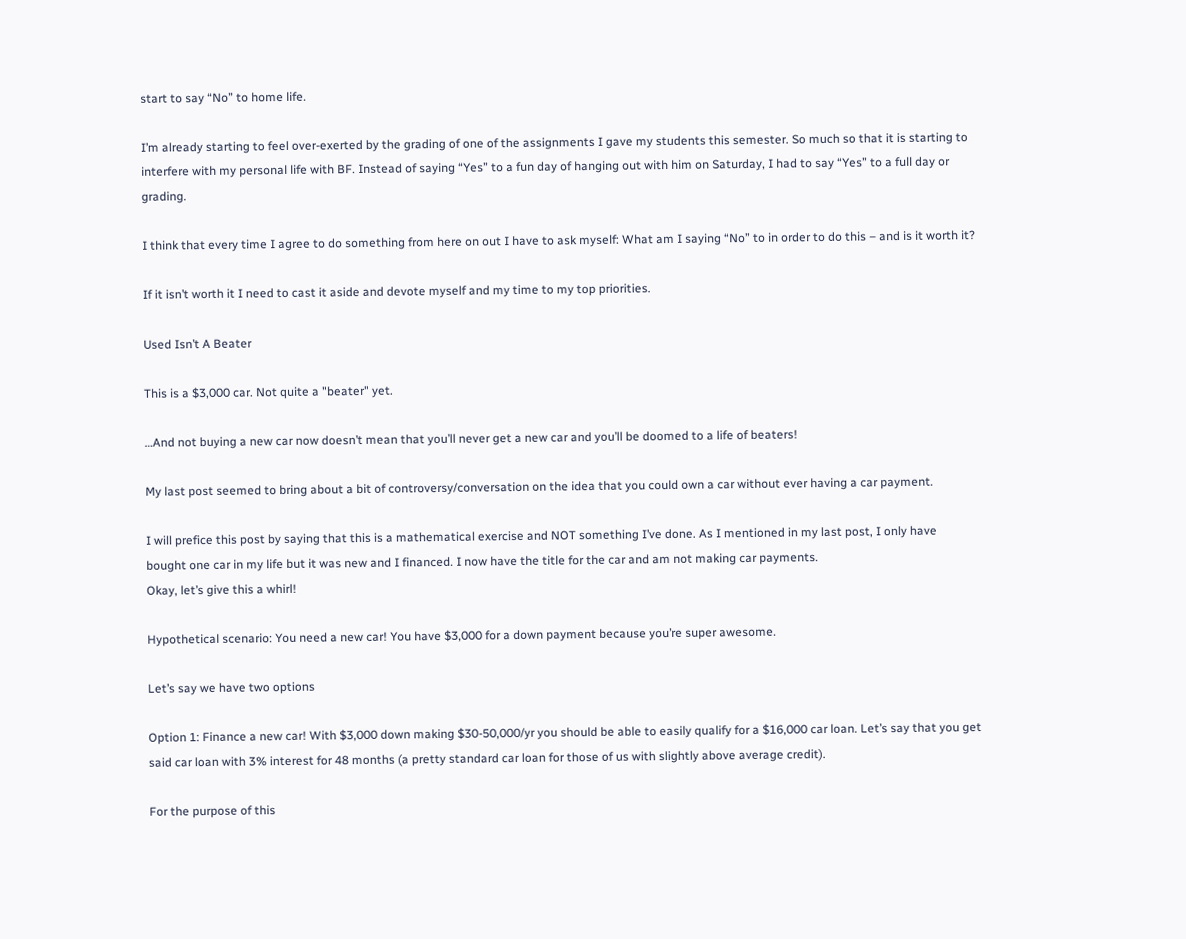start to say “No” to home life.

I’m already starting to feel over-exerted by the grading of one of the assignments I gave my students this semester. So much so that it is starting to interfere with my personal life with BF. Instead of saying “Yes” to a fun day of hanging out with him on Saturday, I had to say “Yes” to a full day or grading.

I think that every time I agree to do something from here on out I have to ask myself: What am I saying “No” to in order to do this – and is it worth it?

If it isn’t worth it I need to cast it aside and devote myself and my time to my top priorities.

Used Isn’t A Beater

This is a $3,000 car. Not quite a "beater" yet.

…And not buying a new car now doesn’t mean that you’ll never get a new car and you’ll be doomed to a life of beaters!

My last post seemed to bring about a bit of controversy/conversation on the idea that you could own a car without ever having a car payment.

I will prefice this post by saying that this is a mathematical exercise and NOT something I’ve done. As I mentioned in my last post, I only have bought one car in my life but it was new and I financed. I now have the title for the car and am not making car payments.
Okay, let’s give this a whirl!

Hypothetical scenario: You need a new car! You have $3,000 for a down payment because you’re super awesome.

Let’s say we have two options

Option 1: Finance a new car! With $3,000 down making $30-50,000/yr you should be able to easily qualify for a $16,000 car loan. Let’s say that you get said car loan with 3% interest for 48 months (a pretty standard car loan for those of us with slightly above average credit).

For the purpose of this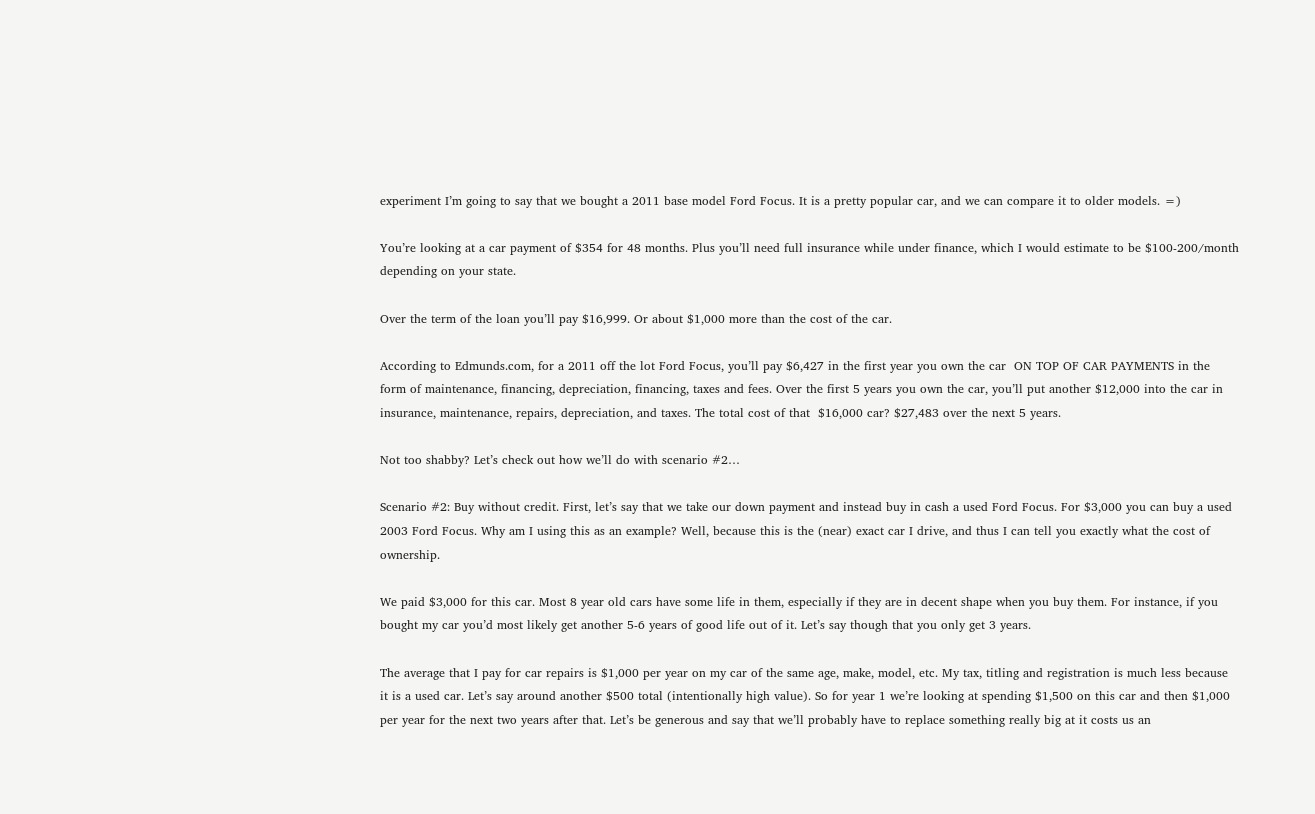experiment I’m going to say that we bought a 2011 base model Ford Focus. It is a pretty popular car, and we can compare it to older models. =)

You’re looking at a car payment of $354 for 48 months. Plus you’ll need full insurance while under finance, which I would estimate to be $100-200/month depending on your state.

Over the term of the loan you’ll pay $16,999. Or about $1,000 more than the cost of the car.

According to Edmunds.com, for a 2011 off the lot Ford Focus, you’ll pay $6,427 in the first year you own the car  ON TOP OF CAR PAYMENTS in the form of maintenance, financing, depreciation, financing, taxes and fees. Over the first 5 years you own the car, you’ll put another $12,000 into the car in insurance, maintenance, repairs, depreciation, and taxes. The total cost of that  $16,000 car? $27,483 over the next 5 years.

Not too shabby? Let’s check out how we’ll do with scenario #2…

Scenario #2: Buy without credit. First, let’s say that we take our down payment and instead buy in cash a used Ford Focus. For $3,000 you can buy a used 2003 Ford Focus. Why am I using this as an example? Well, because this is the (near) exact car I drive, and thus I can tell you exactly what the cost of ownership.

We paid $3,000 for this car. Most 8 year old cars have some life in them, especially if they are in decent shape when you buy them. For instance, if you bought my car you’d most likely get another 5-6 years of good life out of it. Let’s say though that you only get 3 years.

The average that I pay for car repairs is $1,000 per year on my car of the same age, make, model, etc. My tax, titling and registration is much less because it is a used car. Let’s say around another $500 total (intentionally high value). So for year 1 we’re looking at spending $1,500 on this car and then $1,000 per year for the next two years after that. Let’s be generous and say that we’ll probably have to replace something really big at it costs us an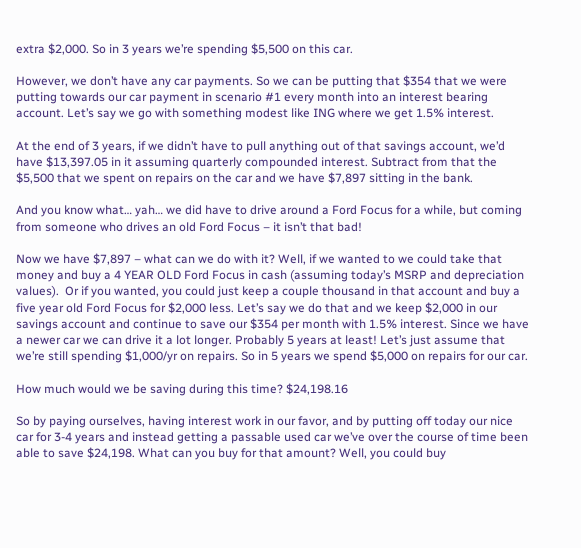extra $2,000. So in 3 years we’re spending $5,500 on this car.

However, we don’t have any car payments. So we can be putting that $354 that we were putting towards our car payment in scenario #1 every month into an interest bearing account. Let’s say we go with something modest like ING where we get 1.5% interest.

At the end of 3 years, if we didn’t have to pull anything out of that savings account, we’d have $13,397.05 in it assuming quarterly compounded interest. Subtract from that the $5,500 that we spent on repairs on the car and we have $7,897 sitting in the bank.

And you know what… yah… we did have to drive around a Ford Focus for a while, but coming from someone who drives an old Ford Focus – it isn’t that bad!

Now we have $7,897 – what can we do with it? Well, if we wanted to we could take that money and buy a 4 YEAR OLD Ford Focus in cash (assuming today’s MSRP and depreciation values).  Or if you wanted, you could just keep a couple thousand in that account and buy a five year old Ford Focus for $2,000 less. Let’s say we do that and we keep $2,000 in our savings account and continue to save our $354 per month with 1.5% interest. Since we have a newer car we can drive it a lot longer. Probably 5 years at least! Let’s just assume that we’re still spending $1,000/yr on repairs. So in 5 years we spend $5,000 on repairs for our car.

How much would we be saving during this time? $24,198.16

So by paying ourselves, having interest work in our favor, and by putting off today our nice car for 3-4 years and instead getting a passable used car we’ve over the course of time been able to save $24,198. What can you buy for that amount? Well, you could buy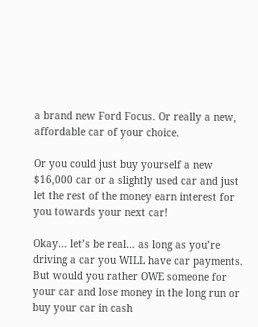a brand new Ford Focus. Or really a new, affordable car of your choice.

Or you could just buy yourself a new $16,000 car or a slightly used car and just let the rest of the money earn interest for you towards your next car!

Okay… let’s be real… as long as you’re driving a car you WILL have car payments. But would you rather OWE someone for your car and lose money in the long run or buy your car in cash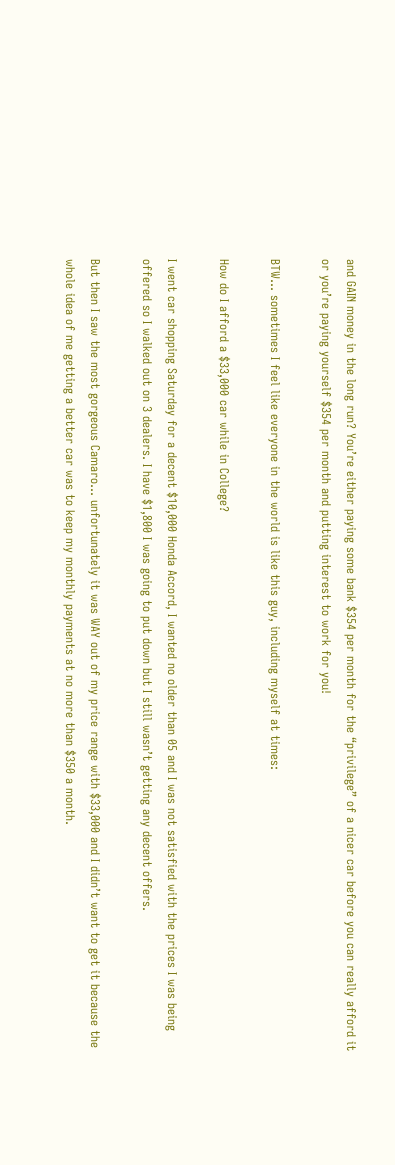and GAIN money in the long run? You’re either paying some bank $354 per month for the “privilege” of a nicer car before you can really afford it or you’re paying yourself $354 per month and putting interest to work for you!

BTW… sometimes I feel like everyone in the world is like this guy, including myself at times:

How do I afford a $33,000 car while in College?

I went car shopping Saturday for a decent $10,000 Honda Accord, I wanted no older than 05 and I was not satisfied with the prices I was being offered so I walked out on 3 dealers. I have $1,800 I was going to put down but I still wasn’t getting any decent offers.

But then I saw the most gorgeous Camaro… unfortunately it was WAY out of my price range with $33,000 and I didn’t want to get it because the whole idea of me getting a better car was to keep my monthly payments at no more than $350 a month.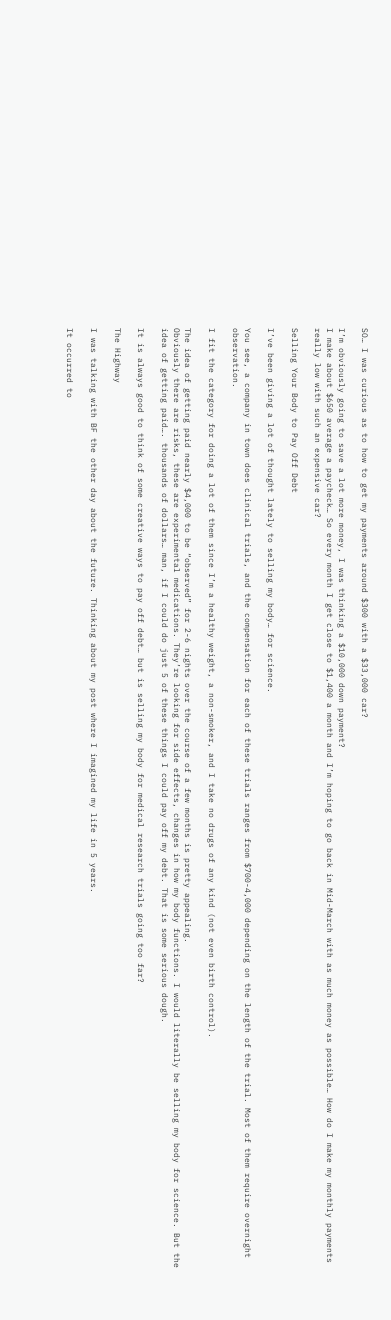SO… I was curious as to how to get my payments around $300 with a $33,000 car?

I’m obviously going to save a lot more money, I was thinking a $10,000 down payment?
I make about $650 average a paycheck… So every month I get close to $1,400 a month and I’m hoping to go back in Mid-March with as much money as possible… How do I make my monthly payments really low with such an expensive car?

Selling Your Body to Pay Off Debt

I’ve been giving a lot of thought lately to selling my body… for science.

You see, a company in town does clinical trials, and the compensation for each of these trials ranges from $700-4,000 depending on the length of the trial. Most of them require overnight observation.

I fit the category for doing a lot of them since I’m a healthy weight, a non-smoker, and I take no drugs of any kind (not even birth control).

The idea of getting paid nearly $4,000 to be “observed” for 2-6 nights over the course of a few months is pretty appealing.
Obviously there are risks, these are experimental medications. They’re looking for side effects, changes in how my body functions. I would literally be selling my body for science. But the idea of getting paid…. thousands of dollars… man, if I could do just 5 of these things I could pay off my debt. That is some serious dough.

It is always good to think of some creative ways to pay off debt… but is selling my body for medical research trials going too far?

The Highway

I was talking with BF the other day about the future. Thinking about my post where I imagined my life in 5 years.

It occurred to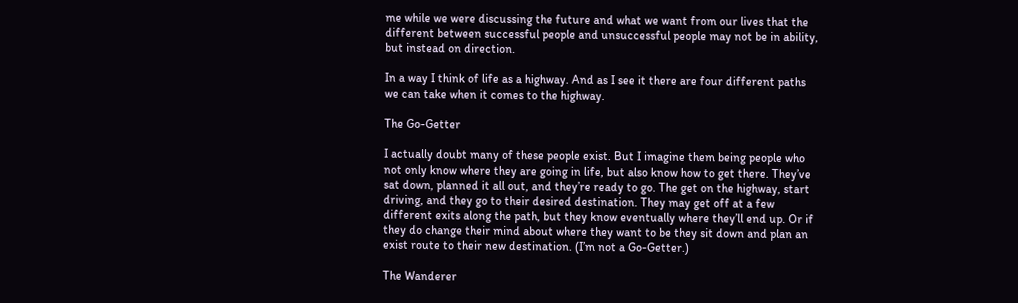me while we were discussing the future and what we want from our lives that the different between successful people and unsuccessful people may not be in ability, but instead on direction.

In a way I think of life as a highway. And as I see it there are four different paths we can take when it comes to the highway.

The Go-Getter

I actually doubt many of these people exist. But I imagine them being people who not only know where they are going in life, but also know how to get there. They’ve sat down, planned it all out, and they’re ready to go. The get on the highway, start driving, and they go to their desired destination. They may get off at a few different exits along the path, but they know eventually where they’ll end up. Or if they do change their mind about where they want to be they sit down and plan an exist route to their new destination. (I’m not a Go-Getter.)

The Wanderer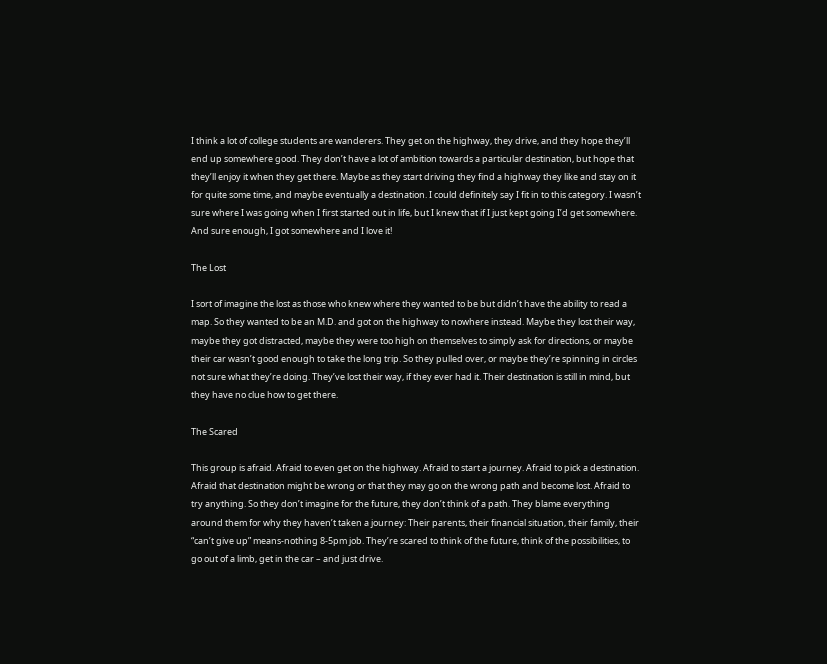I think a lot of college students are wanderers. They get on the highway, they drive, and they hope they’ll end up somewhere good. They don’t have a lot of ambition towards a particular destination, but hope that they’ll enjoy it when they get there. Maybe as they start driving they find a highway they like and stay on it for quite some time, and maybe eventually a destination. I could definitely say I fit in to this category. I wasn’t sure where I was going when I first started out in life, but I knew that if I just kept going I’d get somewhere. And sure enough, I got somewhere and I love it!

The Lost

I sort of imagine the lost as those who knew where they wanted to be but didn’t have the ability to read a map. So they wanted to be an M.D. and got on the highway to nowhere instead. Maybe they lost their way, maybe they got distracted, maybe they were too high on themselves to simply ask for directions, or maybe their car wasn’t good enough to take the long trip. So they pulled over, or maybe they’re spinning in circles not sure what they’re doing. They’ve lost their way, if they ever had it. Their destination is still in mind, but they have no clue how to get there.

The Scared

This group is afraid. Afraid to even get on the highway. Afraid to start a journey. Afraid to pick a destination. Afraid that destination might be wrong or that they may go on the wrong path and become lost. Afraid to try anything. So they don’t imagine for the future, they don’t think of a path. They blame everything around them for why they haven’t taken a journey: Their parents, their financial situation, their family, their “can’t give up” means-nothing 8-5pm job. They’re scared to think of the future, think of the possibilities, to go out of a limb, get in the car – and just drive.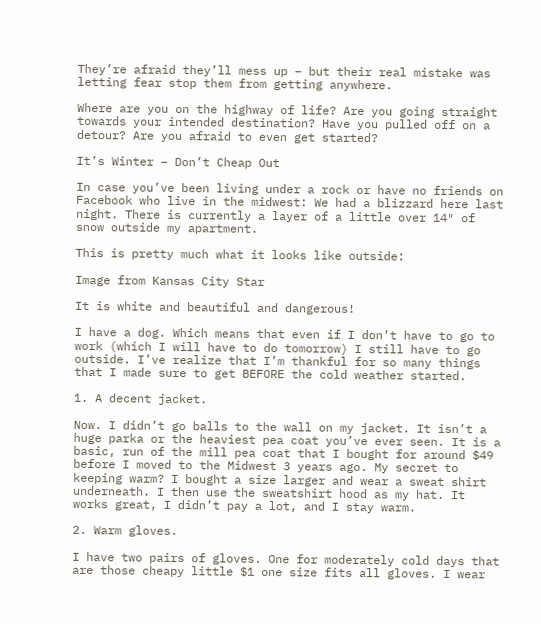They’re afraid they’ll mess up – but their real mistake was letting fear stop them from getting anywhere.

Where are you on the highway of life? Are you going straight towards your intended destination? Have you pulled off on a detour? Are you afraid to even get started?

It’s Winter – Don’t Cheap Out

In case you’ve been living under a rock or have no friends on Facebook who live in the midwest: We had a blizzard here last night. There is currently a layer of a little over 14″ of snow outside my apartment.

This is pretty much what it looks like outside:

Image from Kansas City Star

It is white and beautiful and dangerous!

I have a dog. Which means that even if I don’t have to go to work (which I will have to do tomorrow) I still have to go outside. I’ve realize that I’m thankful for so many things that I made sure to get BEFORE the cold weather started.

1. A decent jacket.

Now. I didn’t go balls to the wall on my jacket. It isn’t a huge parka or the heaviest pea coat you’ve ever seen. It is a basic, run of the mill pea coat that I bought for around $49 before I moved to the Midwest 3 years ago. My secret to keeping warm? I bought a size larger and wear a sweat shirt underneath. I then use the sweatshirt hood as my hat. It works great, I didn’t pay a lot, and I stay warm.

2. Warm gloves.

I have two pairs of gloves. One for moderately cold days that are those cheapy little $1 one size fits all gloves. I wear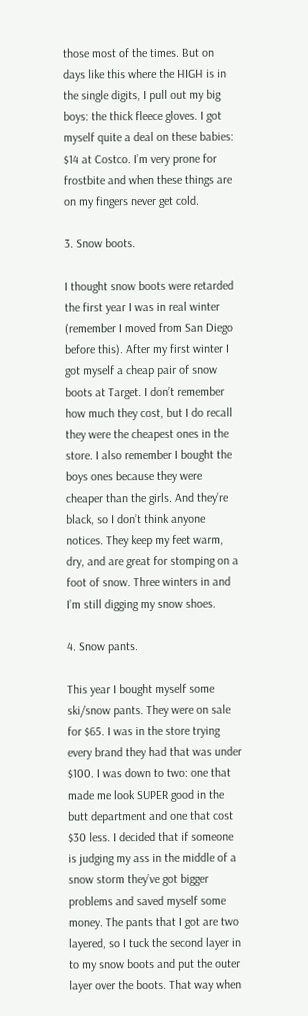those most of the times. But on days like this where the HIGH is in the single digits, I pull out my big boys: the thick fleece gloves. I got myself quite a deal on these babies: $14 at Costco. I’m very prone for frostbite and when these things are on my fingers never get cold.

3. Snow boots.

I thought snow boots were retarded the first year I was in real winter (remember I moved from San Diego before this). After my first winter I got myself a cheap pair of snow boots at Target. I don’t remember how much they cost, but I do recall they were the cheapest ones in the store. I also remember I bought the boys ones because they were cheaper than the girls. And they’re black, so I don’t think anyone notices. They keep my feet warm, dry, and are great for stomping on a foot of snow. Three winters in and I’m still digging my snow shoes.

4. Snow pants.

This year I bought myself some ski/snow pants. They were on sale for $65. I was in the store trying every brand they had that was under $100. I was down to two: one that made me look SUPER good in the butt department and one that cost $30 less. I decided that if someone is judging my ass in the middle of a snow storm they’ve got bigger problems and saved myself some money. The pants that I got are two layered, so I tuck the second layer in to my snow boots and put the outer layer over the boots. That way when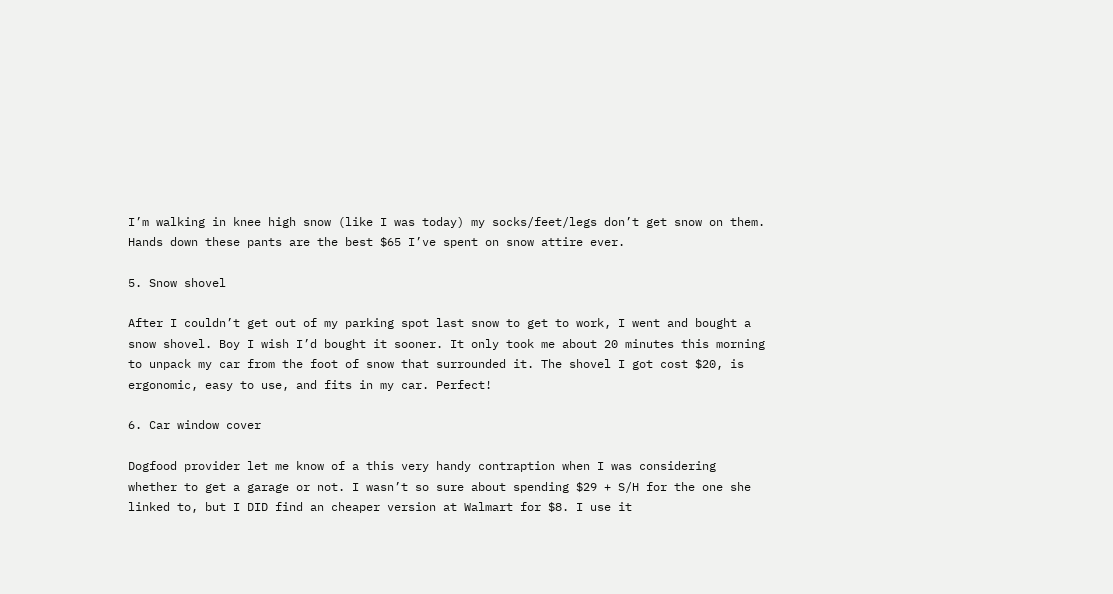I’m walking in knee high snow (like I was today) my socks/feet/legs don’t get snow on them. Hands down these pants are the best $65 I’ve spent on snow attire ever.

5. Snow shovel

After I couldn’t get out of my parking spot last snow to get to work, I went and bought a snow shovel. Boy I wish I’d bought it sooner. It only took me about 20 minutes this morning to unpack my car from the foot of snow that surrounded it. The shovel I got cost $20, is ergonomic, easy to use, and fits in my car. Perfect!

6. Car window cover

Dogfood provider let me know of a this very handy contraption when I was considering whether to get a garage or not. I wasn’t so sure about spending $29 + S/H for the one she linked to, but I DID find an cheaper version at Walmart for $8. I use it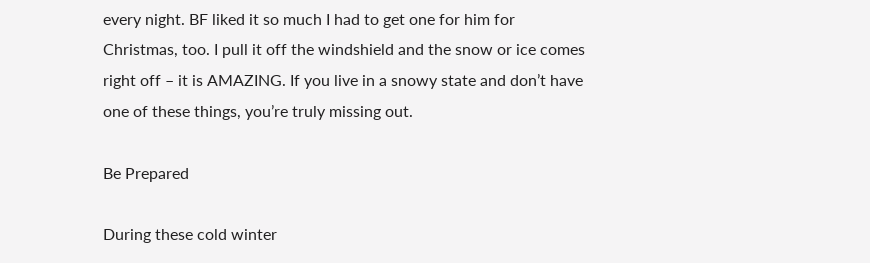every night. BF liked it so much I had to get one for him for Christmas, too. I pull it off the windshield and the snow or ice comes right off – it is AMAZING. If you live in a snowy state and don’t have one of these things, you’re truly missing out.

Be Prepared

During these cold winter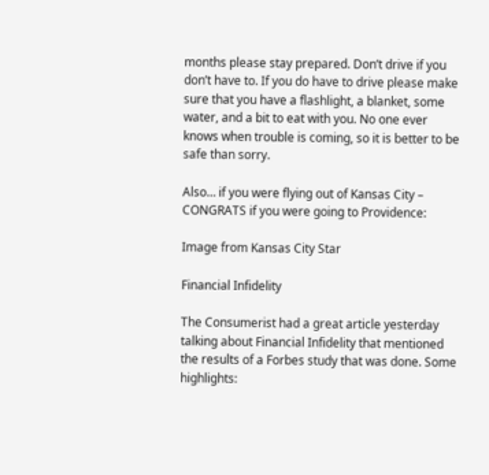months please stay prepared. Don’t drive if you don’t have to. If you do have to drive please make sure that you have a flashlight, a blanket, some water, and a bit to eat with you. No one ever knows when trouble is coming, so it is better to be safe than sorry.

Also… if you were flying out of Kansas City – CONGRATS if you were going to Providence:

Image from Kansas City Star

Financial Infidelity

The Consumerist had a great article yesterday talking about Financial Infidelity that mentioned the results of a Forbes study that was done. Some highlights: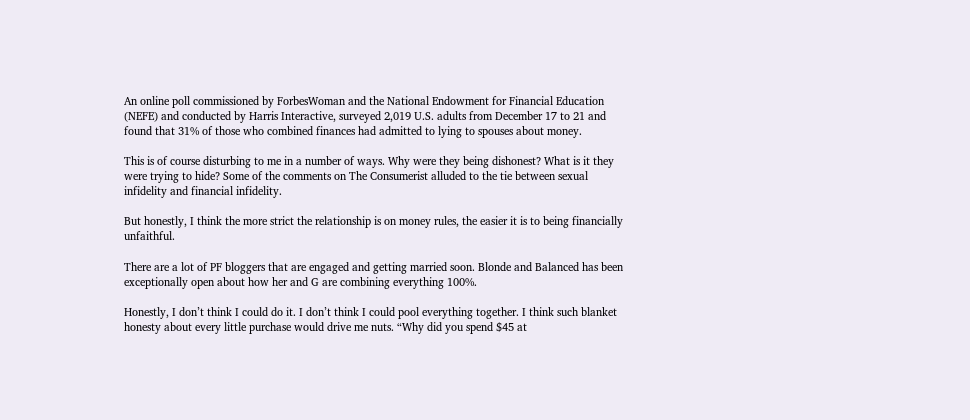An online poll commissioned by ForbesWoman and the National Endowment for Financial Education (NEFE) and conducted by Harris Interactive, surveyed 2,019 U.S. adults from December 17 to 21 and found that 31% of those who combined finances had admitted to lying to spouses about money.

This is of course disturbing to me in a number of ways. Why were they being dishonest? What is it they were trying to hide? Some of the comments on The Consumerist alluded to the tie between sexual infidelity and financial infidelity.

But honestly, I think the more strict the relationship is on money rules, the easier it is to being financially unfaithful.

There are a lot of PF bloggers that are engaged and getting married soon. Blonde and Balanced has been exceptionally open about how her and G are combining everything 100%.

Honestly, I don’t think I could do it. I don’t think I could pool everything together. I think such blanket honesty about every little purchase would drive me nuts. “Why did you spend $45 at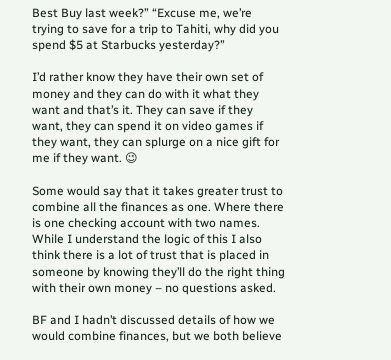Best Buy last week?” “Excuse me, we’re trying to save for a trip to Tahiti, why did you spend $5 at Starbucks yesterday?”

I’d rather know they have their own set of money and they can do with it what they want and that’s it. They can save if they want, they can spend it on video games if they want, they can splurge on a nice gift for me if they want. 😉

Some would say that it takes greater trust to combine all the finances as one. Where there is one checking account with two names. While I understand the logic of this I also think there is a lot of trust that is placed in someone by knowing they’ll do the right thing with their own money – no questions asked.

BF and I hadn’t discussed details of how we would combine finances, but we both believe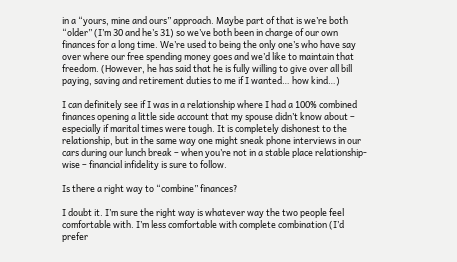in a “yours, mine and ours” approach. Maybe part of that is we’re both “older” (I’m 30 and he’s 31) so we’ve both been in charge of our own finances for a long time. We’re used to being the only one’s who have say over where our free spending money goes and we’d like to maintain that freedom. (However, he has said that he is fully willing to give over all bill paying, saving and retirement duties to me if I wanted… how kind…)

I can definitely see if I was in a relationship where I had a 100% combined finances opening a little side account that my spouse didn’t know about – especially if marital times were tough. It is completely dishonest to the relationship, but in the same way one might sneak phone interviews in our cars during our lunch break – when you’re not in a stable place relationship-wise – financial infidelity is sure to follow.

Is there a right way to “combine” finances?

I doubt it. I’m sure the right way is whatever way the two people feel comfortable with. I’m less comfortable with complete combination (I’d prefer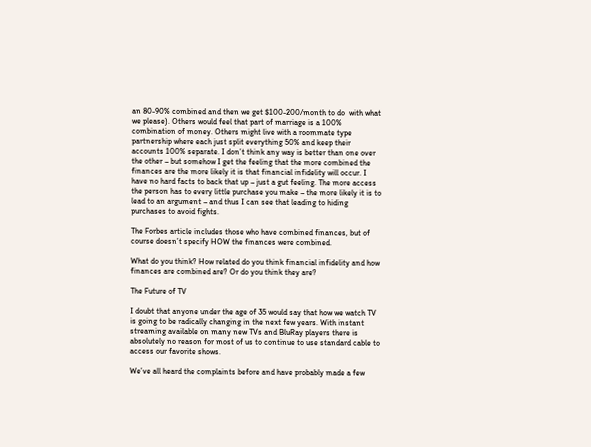an 80-90% combined and then we get $100-200/month to do  with what we please). Others would feel that part of marriage is a 100% combination of money. Others might live with a roommate type partnership where each just split everything 50% and keep their accounts 100% separate. I don’t think any way is better than one over the other – but somehow I get the feeling that the more combined the finances are the more likely it is that financial infidelity will occur. I have no hard facts to back that up – just a gut feeling. The more access the person has to every little purchase you make – the more likely it is to lead to an argument – and thus I can see that leading to hiding purchases to avoid fights.

The Forbes article includes those who have combined finances, but of course doesn’t specify HOW the finances were combined.

What do you think? How related do you think financial infidelity and how finances are combined are? Or do you think they are?

The Future of TV

I doubt that anyone under the age of 35 would say that how we watch TV is going to be radically changing in the next few years. With instant streaming available on many new TVs and BluRay players there is absolutely no reason for most of us to continue to use standard cable to access our favorite shows.

We’ve all heard the complaints before and have probably made a few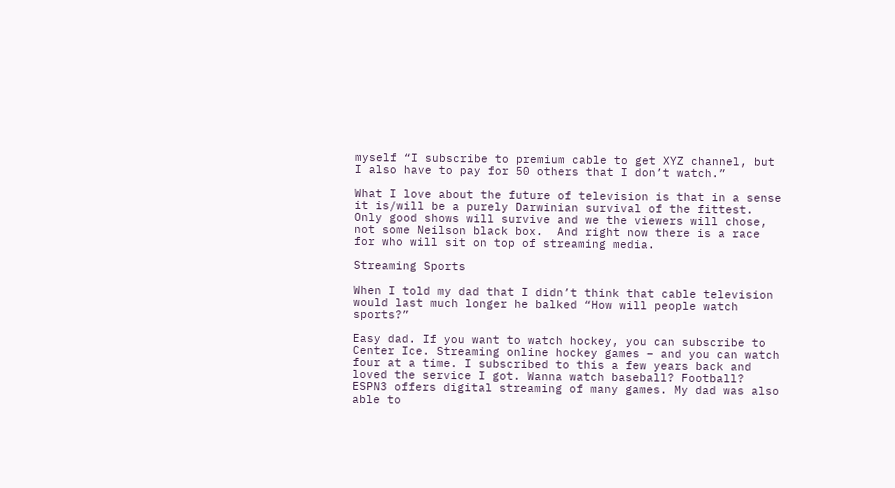myself “I subscribe to premium cable to get XYZ channel, but I also have to pay for 50 others that I don’t watch.”

What I love about the future of television is that in a sense it is/will be a purely Darwinian survival of the fittest. Only good shows will survive and we the viewers will chose, not some Neilson black box.  And right now there is a race for who will sit on top of streaming media.

Streaming Sports

When I told my dad that I didn’t think that cable television would last much longer he balked “How will people watch sports?”

Easy dad. If you want to watch hockey, you can subscribe to Center Ice. Streaming online hockey games – and you can watch four at a time. I subscribed to this a few years back and loved the service I got. Wanna watch baseball? Football? ESPN3 offers digital streaming of many games. My dad was also able to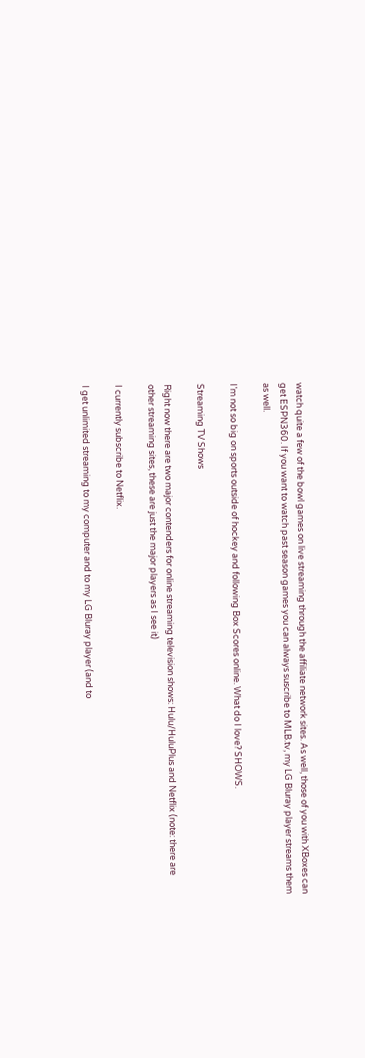watch quite a few of the bowl games on live streaming through the affiliate network sites. As well, those of you with XBoxes can get ESPN360. If you want to watch past season games you can always suscribe to MLB.tv, my LG Bluray player streams them as well.

I’m not so big on sports outside of hockey and following Box Scores online. What do I love? SHOWS.

Streaming TV Shows

Right now there are two major contenders for online streaming television shows: Hulu/HuluPlus and Netflix (note: there are other streaming sites, these are just the major players as I see it)

I currently subscribe to Netflix.

I get unlimited streaming to my computer and to my LG Bluray player (and to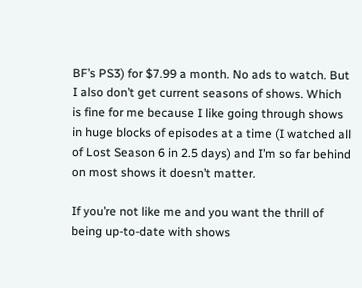BF’s PS3) for $7.99 a month. No ads to watch. But I also don’t get current seasons of shows. Which is fine for me because I like going through shows in huge blocks of episodes at a time (I watched all of Lost Season 6 in 2.5 days) and I’m so far behind on most shows it doesn’t matter.

If you’re not like me and you want the thrill of being up-to-date with shows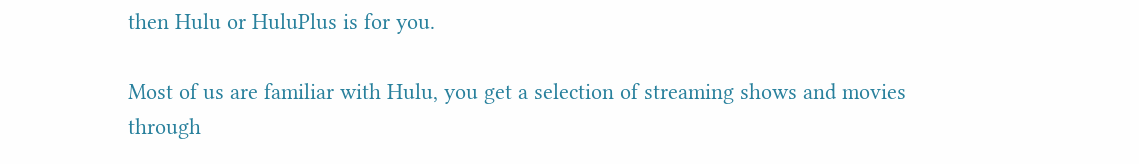then Hulu or HuluPlus is for you.

Most of us are familiar with Hulu, you get a selection of streaming shows and movies through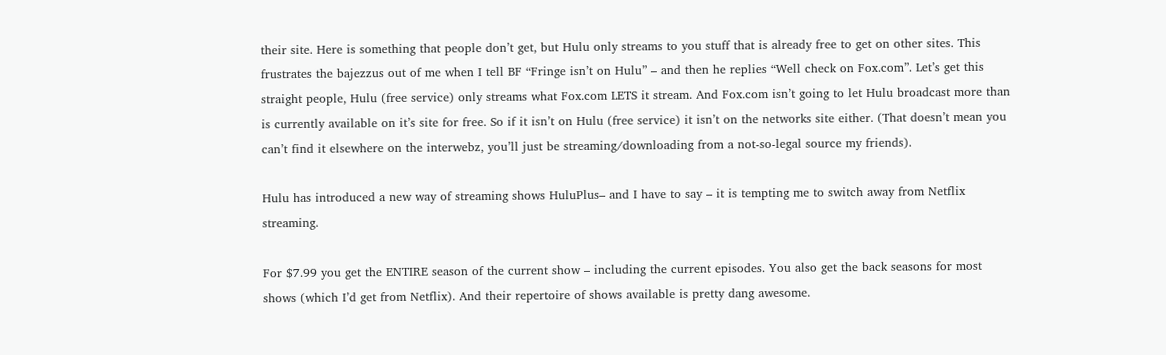their site. Here is something that people don’t get, but Hulu only streams to you stuff that is already free to get on other sites. This frustrates the bajezzus out of me when I tell BF “Fringe isn’t on Hulu” – and then he replies “Well check on Fox.com”. Let’s get this straight people, Hulu (free service) only streams what Fox.com LETS it stream. And Fox.com isn’t going to let Hulu broadcast more than is currently available on it’s site for free. So if it isn’t on Hulu (free service) it isn’t on the networks site either. (That doesn’t mean you can’t find it elsewhere on the interwebz, you’ll just be streaming/downloading from a not-so-legal source my friends).

Hulu has introduced a new way of streaming shows HuluPlus– and I have to say – it is tempting me to switch away from Netflix streaming.

For $7.99 you get the ENTIRE season of the current show – including the current episodes. You also get the back seasons for most shows (which I’d get from Netflix). And their repertoire of shows available is pretty dang awesome.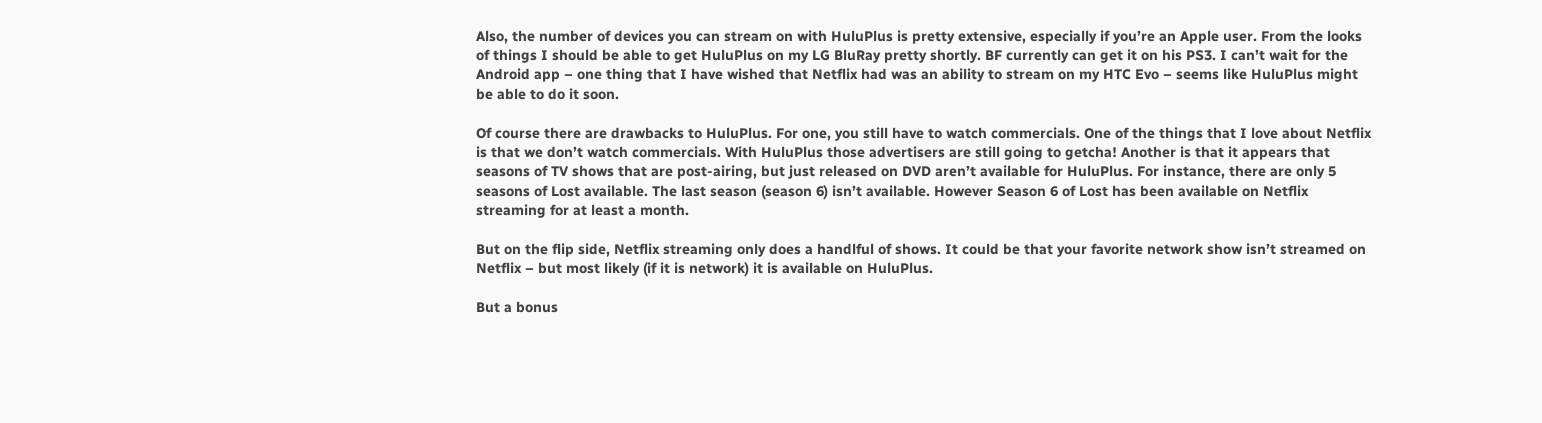Also, the number of devices you can stream on with HuluPlus is pretty extensive, especially if you’re an Apple user. From the looks of things I should be able to get HuluPlus on my LG BluRay pretty shortly. BF currently can get it on his PS3. I can’t wait for the Android app – one thing that I have wished that Netflix had was an ability to stream on my HTC Evo – seems like HuluPlus might be able to do it soon.

Of course there are drawbacks to HuluPlus. For one, you still have to watch commercials. One of the things that I love about Netflix is that we don’t watch commercials. With HuluPlus those advertisers are still going to getcha! Another is that it appears that seasons of TV shows that are post-airing, but just released on DVD aren’t available for HuluPlus. For instance, there are only 5 seasons of Lost available. The last season (season 6) isn’t available. However Season 6 of Lost has been available on Netflix streaming for at least a month.

But on the flip side, Netflix streaming only does a handlful of shows. It could be that your favorite network show isn’t streamed on Netflix – but most likely (if it is network) it is available on HuluPlus.

But a bonus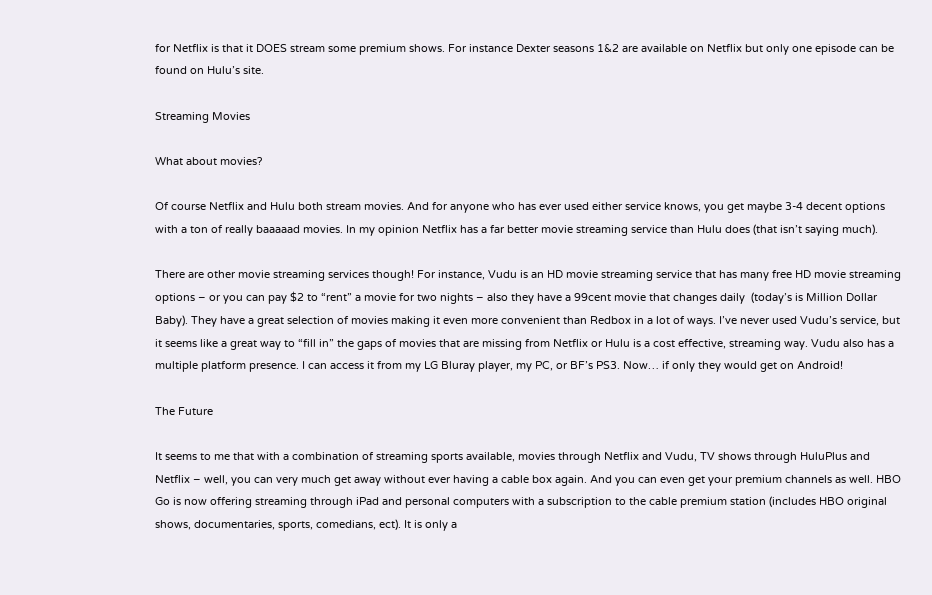for Netflix is that it DOES stream some premium shows. For instance Dexter seasons 1&2 are available on Netflix but only one episode can be found on Hulu’s site.

Streaming Movies

What about movies?

Of course Netflix and Hulu both stream movies. And for anyone who has ever used either service knows, you get maybe 3-4 decent options with a ton of really baaaaad movies. In my opinion Netflix has a far better movie streaming service than Hulu does (that isn’t saying much).

There are other movie streaming services though! For instance, Vudu is an HD movie streaming service that has many free HD movie streaming options – or you can pay $2 to “rent” a movie for two nights – also they have a 99cent movie that changes daily  (today’s is Million Dollar Baby). They have a great selection of movies making it even more convenient than Redbox in a lot of ways. I’ve never used Vudu’s service, but it seems like a great way to “fill in” the gaps of movies that are missing from Netflix or Hulu is a cost effective, streaming way. Vudu also has a multiple platform presence. I can access it from my LG Bluray player, my PC, or BF’s PS3. Now… if only they would get on Android!

The Future

It seems to me that with a combination of streaming sports available, movies through Netflix and Vudu, TV shows through HuluPlus and Netflix – well, you can very much get away without ever having a cable box again. And you can even get your premium channels as well. HBO Go is now offering streaming through iPad and personal computers with a subscription to the cable premium station (includes HBO original shows, documentaries, sports, comedians, ect). It is only a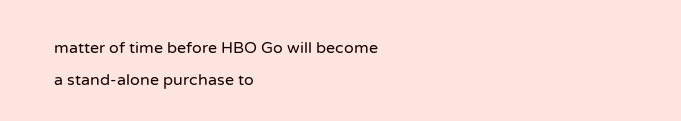matter of time before HBO Go will become a stand-alone purchase to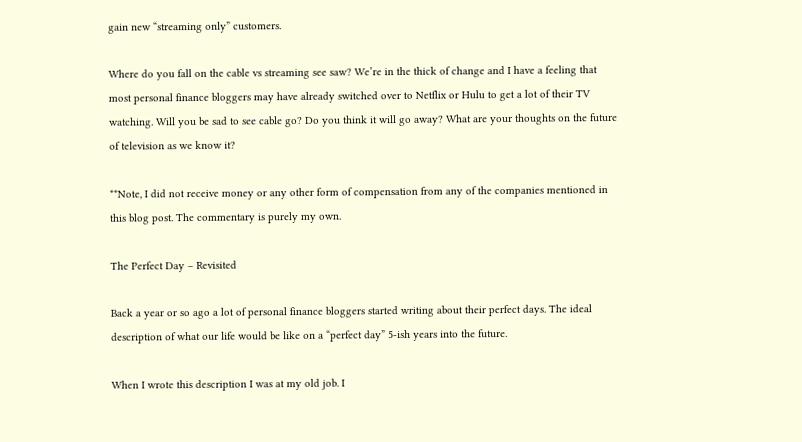gain new “streaming only” customers.

Where do you fall on the cable vs streaming see saw? We’re in the thick of change and I have a feeling that most personal finance bloggers may have already switched over to Netflix or Hulu to get a lot of their TV watching. Will you be sad to see cable go? Do you think it will go away? What are your thoughts on the future of television as we know it?

**Note, I did not receive money or any other form of compensation from any of the companies mentioned in this blog post. The commentary is purely my own.

The Perfect Day – Revisited

Back a year or so ago a lot of personal finance bloggers started writing about their perfect days. The ideal description of what our life would be like on a “perfect day” 5-ish years into the future.

When I wrote this description I was at my old job. I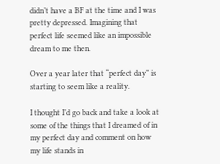didn’t have a BF at the time and I was pretty depressed. Imagining that perfect life seemed like an impossible dream to me then.

Over a year later that “perfect day” is starting to seem like a reality.

I thought I’d go back and take a look at some of the things that I dreamed of in my perfect day and comment on how my life stands in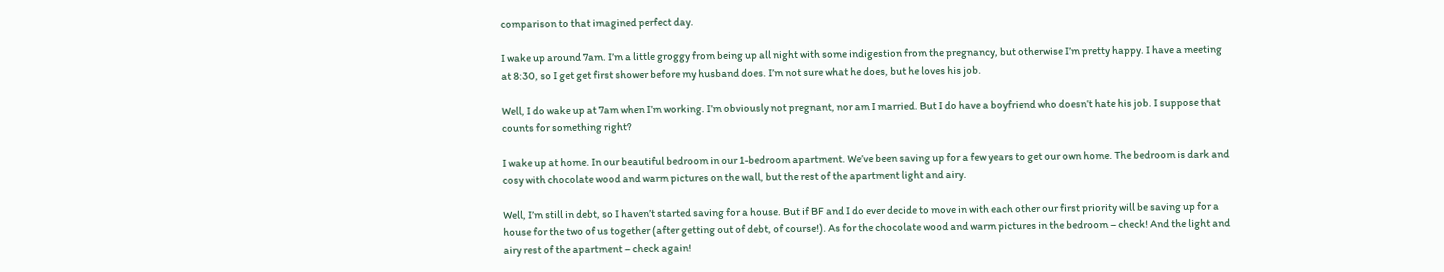comparison to that imagined perfect day.

I wake up around 7am. I’m a little groggy from being up all night with some indigestion from the pregnancy, but otherwise I’m pretty happy. I have a meeting at 8:30, so I get get first shower before my husband does. I’m not sure what he does, but he loves his job.

Well, I do wake up at 7am when I’m working. I’m obviously not pregnant, nor am I married. But I do have a boyfriend who doesn’t hate his job. I suppose that counts for something right?

I wake up at home. In our beautiful bedroom in our 1-bedroom apartment. We’ve been saving up for a few years to get our own home. The bedroom is dark and cosy with chocolate wood and warm pictures on the wall, but the rest of the apartment light and airy.

Well, I’m still in debt, so I haven’t started saving for a house. But if BF and I do ever decide to move in with each other our first priority will be saving up for a house for the two of us together (after getting out of debt, of course!). As for the chocolate wood and warm pictures in the bedroom – check! And the light and airy rest of the apartment – check again!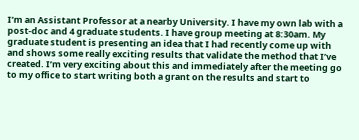I’m an Assistant Professor at a nearby University. I have my own lab with a post-doc and 4 graduate students. I have group meeting at 8:30am. My graduate student is presenting an idea that I had recently come up with and shows some really exciting results that validate the method that I’ve created. I’m very exciting about this and immediately after the meeting go to my office to start writing both a grant on the results and start to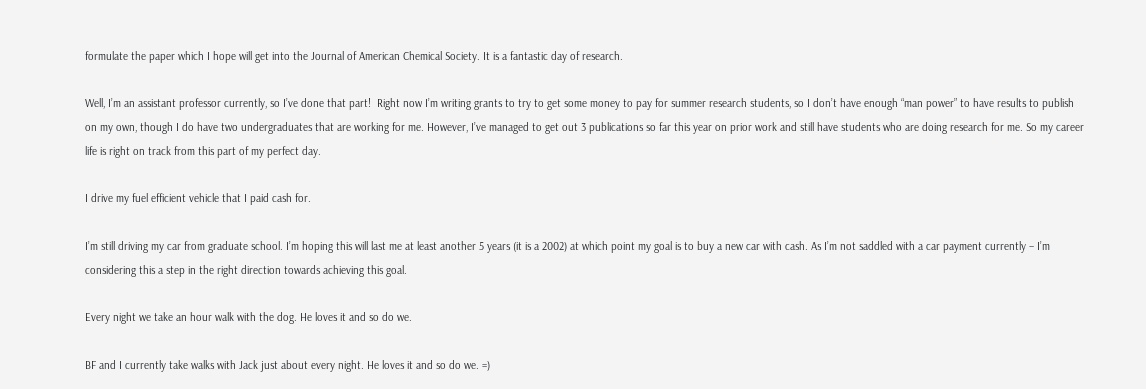formulate the paper which I hope will get into the Journal of American Chemical Society. It is a fantastic day of research.

Well, I’m an assistant professor currently, so I’ve done that part!  Right now I’m writing grants to try to get some money to pay for summer research students, so I don’t have enough “man power” to have results to publish on my own, though I do have two undergraduates that are working for me. However, I’ve managed to get out 3 publications so far this year on prior work and still have students who are doing research for me. So my career life is right on track from this part of my perfect day.

I drive my fuel efficient vehicle that I paid cash for.

I’m still driving my car from graduate school. I’m hoping this will last me at least another 5 years (it is a 2002) at which point my goal is to buy a new car with cash. As I’m not saddled with a car payment currently – I’m considering this a step in the right direction towards achieving this goal.

Every night we take an hour walk with the dog. He loves it and so do we.

BF and I currently take walks with Jack just about every night. He loves it and so do we. =)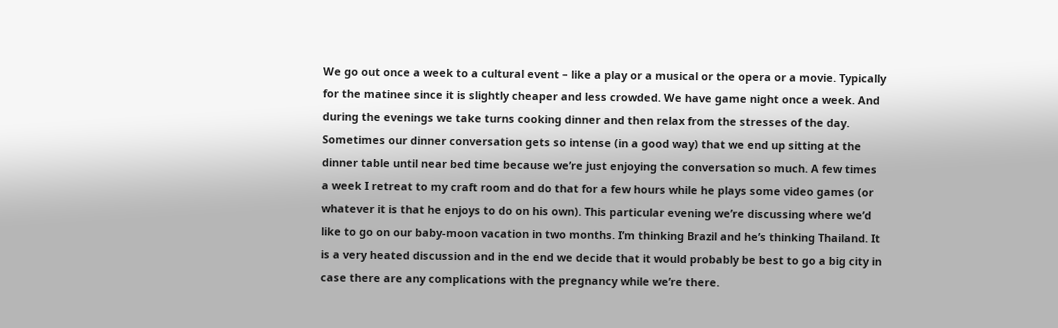We go out once a week to a cultural event – like a play or a musical or the opera or a movie. Typically for the matinee since it is slightly cheaper and less crowded. We have game night once a week. And during the evenings we take turns cooking dinner and then relax from the stresses of the day. Sometimes our dinner conversation gets so intense (in a good way) that we end up sitting at the dinner table until near bed time because we’re just enjoying the conversation so much. A few times a week I retreat to my craft room and do that for a few hours while he plays some video games (or whatever it is that he enjoys to do on his own). This particular evening we’re discussing where we’d like to go on our baby-moon vacation in two months. I’m thinking Brazil and he’s thinking Thailand. It is a very heated discussion and in the end we decide that it would probably be best to go a big city in case there are any complications with the pregnancy while we’re there.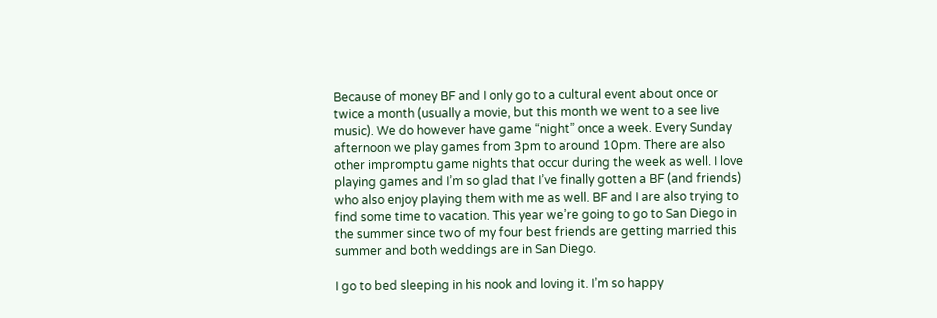Because of money BF and I only go to a cultural event about once or twice a month (usually a movie, but this month we went to a see live music). We do however have game “night” once a week. Every Sunday afternoon we play games from 3pm to around 10pm. There are also other impromptu game nights that occur during the week as well. I love playing games and I’m so glad that I’ve finally gotten a BF (and friends) who also enjoy playing them with me as well. BF and I are also trying to find some time to vacation. This year we’re going to go to San Diego in the summer since two of my four best friends are getting married this summer and both weddings are in San Diego.

I go to bed sleeping in his nook and loving it. I’m so happy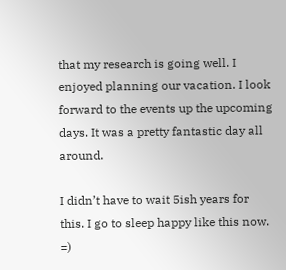that my research is going well. I enjoyed planning our vacation. I look forward to the events up the upcoming days. It was a pretty fantastic day all around.

I didn’t have to wait 5ish years for this. I go to sleep happy like this now. =)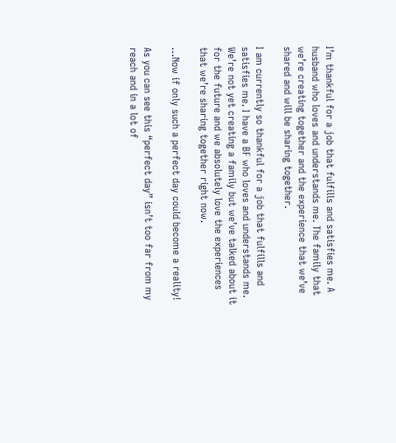I’m thankful for a job that fulfills and satisfies me. A husband who loves and understands me. The family that we’re creating together and the experience that we’ve shared and will be sharing together.

I am currently so thankful for a job that fulfills and satisfies me. I have a BF who loves and understands me. We’re not yet creating a family but we’ve talked about it for the future and we absolutely love the experiences that we’re sharing together right now.

…Now if only such a perfect day could become a reality!

As you can see this “perfect day” isn’t too far from my reach and in a lot of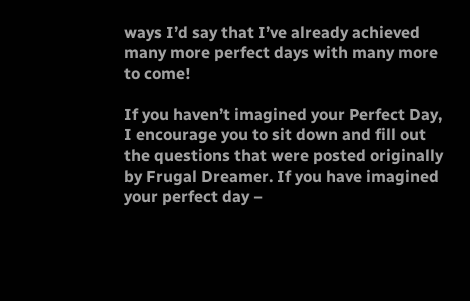ways I’d say that I’ve already achieved many more perfect days with many more to come!

If you haven’t imagined your Perfect Day, I encourage you to sit down and fill out the questions that were posted originally by Frugal Dreamer. If you have imagined your perfect day –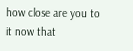how close are you to it now that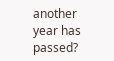another year has passed?